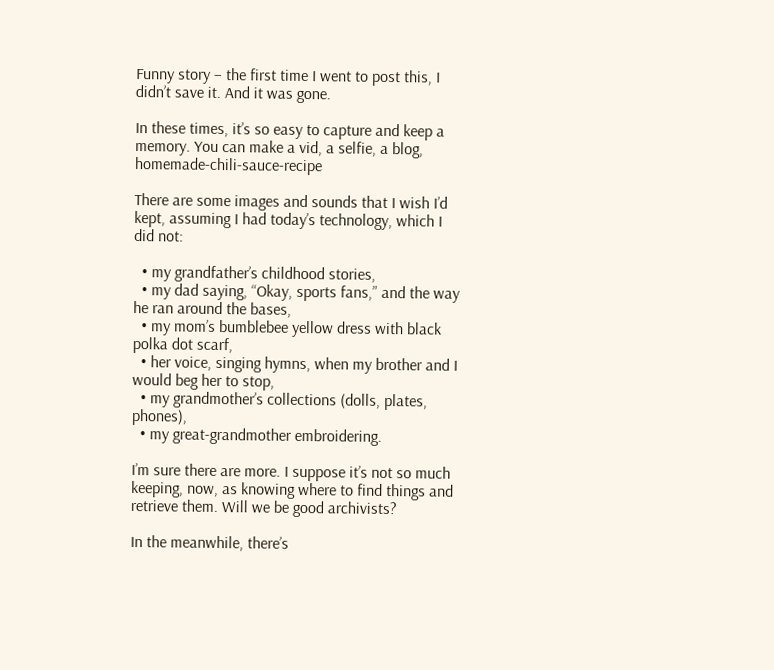Funny story – the first time I went to post this, I didn’t save it. And it was gone.

In these times, it’s so easy to capture and keep a memory. You can make a vid, a selfie, a blog, homemade-chili-sauce-recipe

There are some images and sounds that I wish I’d kept, assuming I had today’s technology, which I did not:

  • my grandfather’s childhood stories,
  • my dad saying, “Okay, sports fans,” and the way he ran around the bases,
  • my mom’s bumblebee yellow dress with black polka dot scarf,
  • her voice, singing hymns, when my brother and I would beg her to stop,
  • my grandmother’s collections (dolls, plates, phones),
  • my great-grandmother embroidering.

I’m sure there are more. I suppose it’s not so much keeping, now, as knowing where to find things and retrieve them. Will we be good archivists?

In the meanwhile, there’s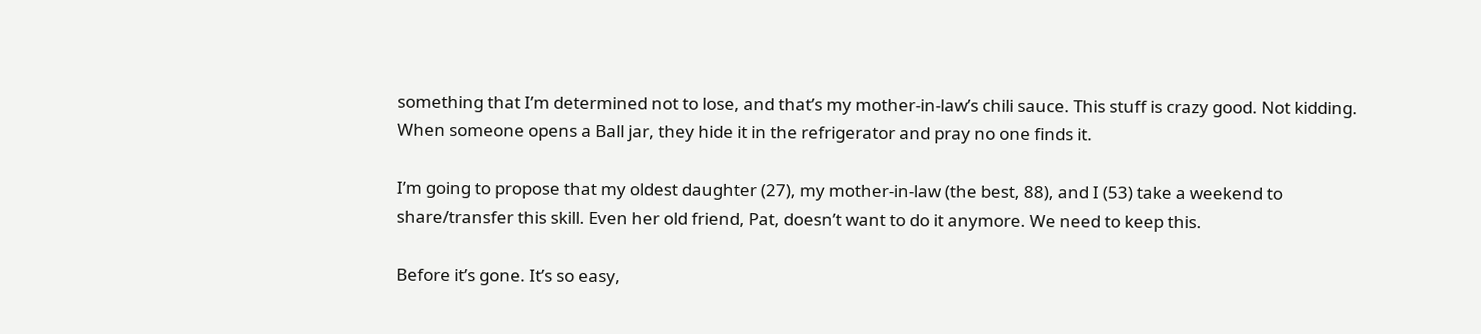something that I’m determined not to lose, and that’s my mother-in-law’s chili sauce. This stuff is crazy good. Not kidding. When someone opens a Ball jar, they hide it in the refrigerator and pray no one finds it.

I’m going to propose that my oldest daughter (27), my mother-in-law (the best, 88), and I (53) take a weekend to share/transfer this skill. Even her old friend, Pat, doesn’t want to do it anymore. We need to keep this.

Before it’s gone. It’s so easy,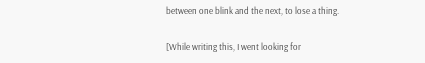between one blink and the next, to lose a thing.

[While writing this, I went looking for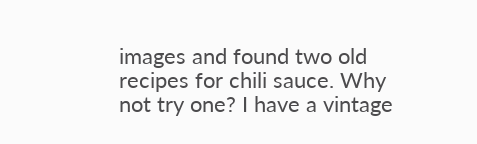images and found two old recipes for chili sauce. Why not try one? I have a vintage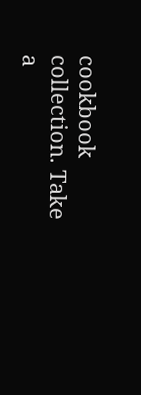cookbook collection. Take a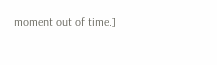moment out of time.]